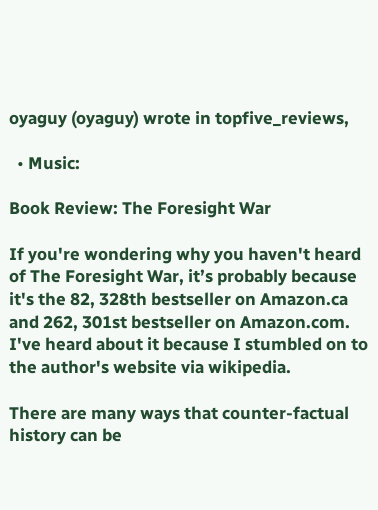oyaguy (oyaguy) wrote in topfive_reviews,

  • Music:

Book Review: The Foresight War

If you're wondering why you haven't heard of The Foresight War, it’s probably because it's the 82, 328th bestseller on Amazon.ca and 262, 301st bestseller on Amazon.com. I've heard about it because I stumbled on to the author's website via wikipedia.

There are many ways that counter-factual history can be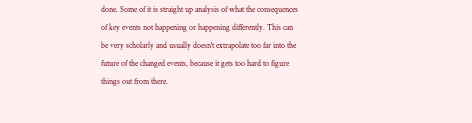done. Some of it is straight up analysis of what the consequences of key events not happening or happening differently. This can be very scholarly and usually doesn't extrapolate too far into the future of the changed events, because it gets too hard to figure things out from there.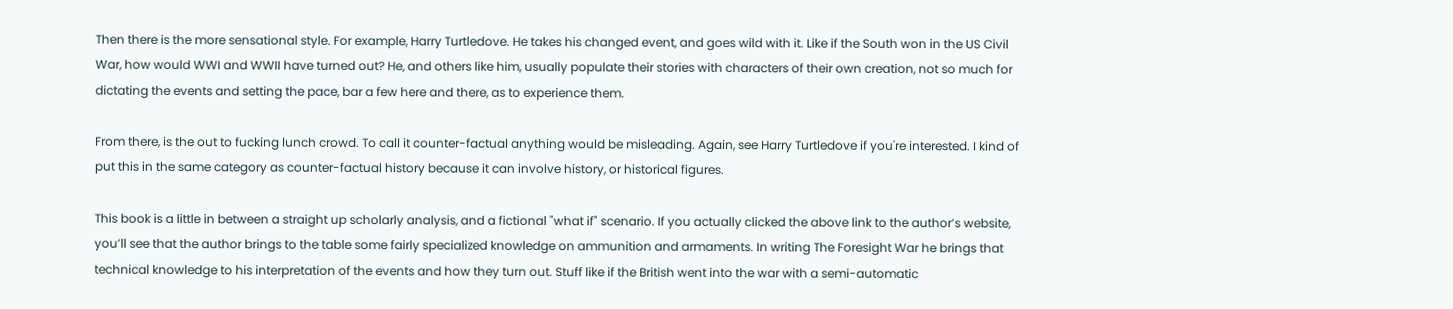Then there is the more sensational style. For example, Harry Turtledove. He takes his changed event, and goes wild with it. Like if the South won in the US Civil War, how would WWI and WWII have turned out? He, and others like him, usually populate their stories with characters of their own creation, not so much for dictating the events and setting the pace, bar a few here and there, as to experience them.

From there, is the out to fucking lunch crowd. To call it counter-factual anything would be misleading. Again, see Harry Turtledove if you're interested. I kind of put this in the same category as counter-factual history because it can involve history, or historical figures.

This book is a little in between a straight up scholarly analysis, and a fictional "what if" scenario. If you actually clicked the above link to the author’s website, you’ll see that the author brings to the table some fairly specialized knowledge on ammunition and armaments. In writing The Foresight War he brings that technical knowledge to his interpretation of the events and how they turn out. Stuff like if the British went into the war with a semi-automatic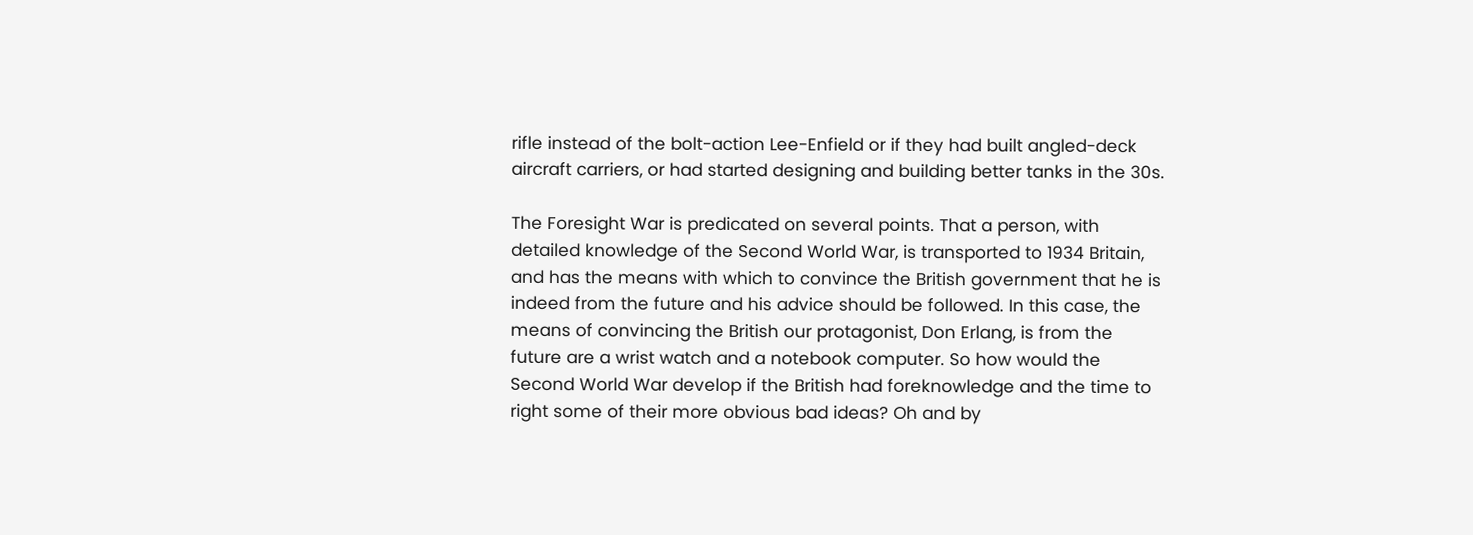rifle instead of the bolt-action Lee-Enfield or if they had built angled-deck aircraft carriers, or had started designing and building better tanks in the 30s.

The Foresight War is predicated on several points. That a person, with detailed knowledge of the Second World War, is transported to 1934 Britain, and has the means with which to convince the British government that he is indeed from the future and his advice should be followed. In this case, the means of convincing the British our protagonist, Don Erlang, is from the future are a wrist watch and a notebook computer. So how would the Second World War develop if the British had foreknowledge and the time to right some of their more obvious bad ideas? Oh and by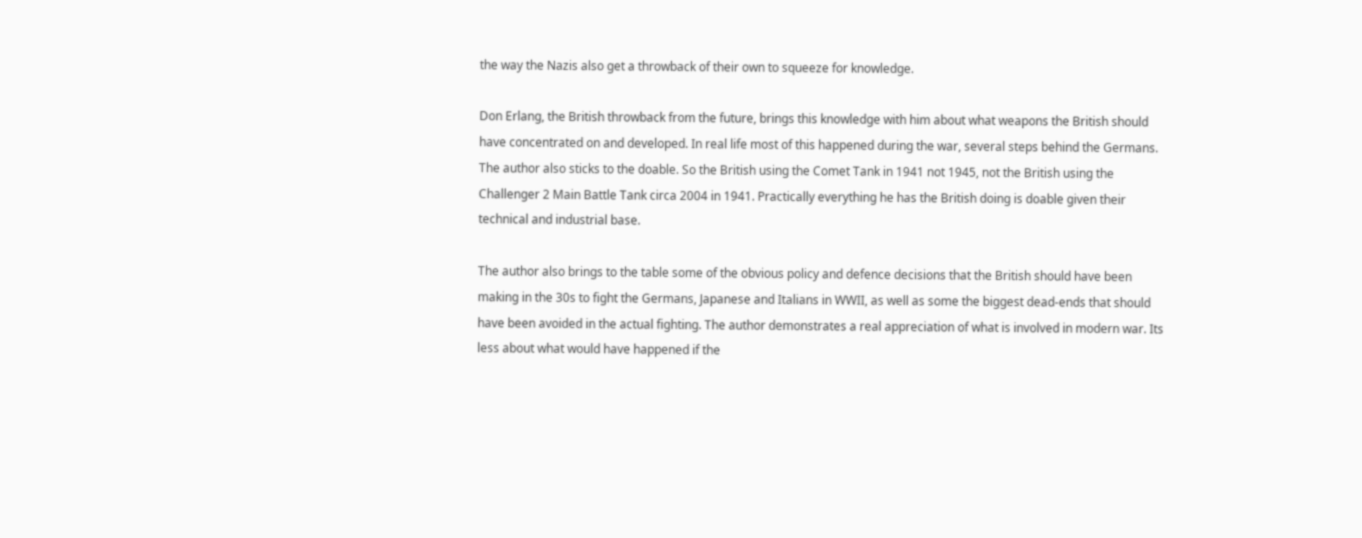the way the Nazis also get a throwback of their own to squeeze for knowledge.

Don Erlang, the British throwback from the future, brings this knowledge with him about what weapons the British should have concentrated on and developed. In real life most of this happened during the war, several steps behind the Germans. The author also sticks to the doable. So the British using the Comet Tank in 1941 not 1945, not the British using the Challenger 2 Main Battle Tank circa 2004 in 1941. Practically everything he has the British doing is doable given their technical and industrial base.

The author also brings to the table some of the obvious policy and defence decisions that the British should have been making in the 30s to fight the Germans, Japanese and Italians in WWII, as well as some the biggest dead-ends that should have been avoided in the actual fighting. The author demonstrates a real appreciation of what is involved in modern war. Its less about what would have happened if the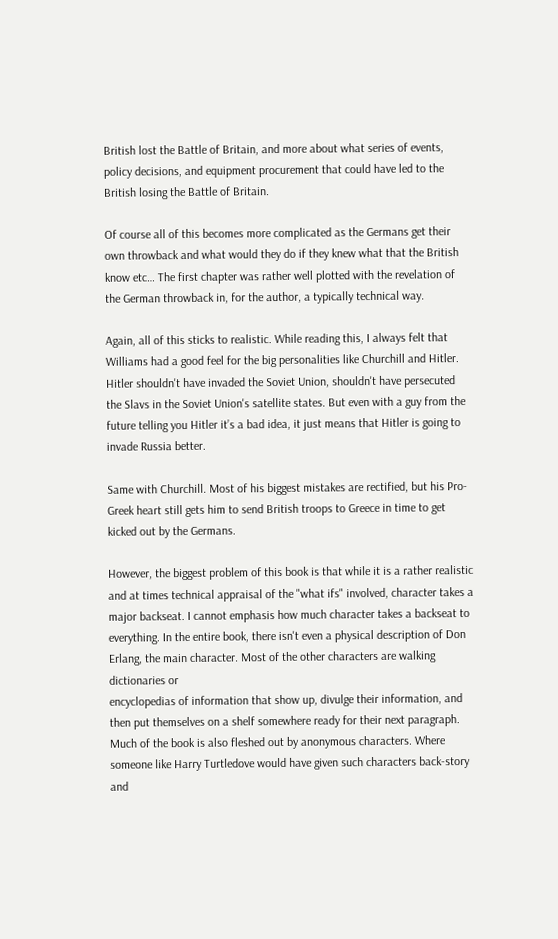British lost the Battle of Britain, and more about what series of events, policy decisions, and equipment procurement that could have led to the British losing the Battle of Britain.

Of course all of this becomes more complicated as the Germans get their own throwback and what would they do if they knew what that the British know etc… The first chapter was rather well plotted with the revelation of the German throwback in, for the author, a typically technical way.

Again, all of this sticks to realistic. While reading this, I always felt that Williams had a good feel for the big personalities like Churchill and Hitler. Hitler shouldn't have invaded the Soviet Union, shouldn't have persecuted the Slavs in the Soviet Union's satellite states. But even with a guy from the future telling you Hitler it’s a bad idea, it just means that Hitler is going to invade Russia better.

Same with Churchill. Most of his biggest mistakes are rectified, but his Pro-Greek heart still gets him to send British troops to Greece in time to get kicked out by the Germans.

However, the biggest problem of this book is that while it is a rather realistic and at times technical appraisal of the "what ifs" involved, character takes a major backseat. I cannot emphasis how much character takes a backseat to everything. In the entire book, there isn't even a physical description of Don Erlang, the main character. Most of the other characters are walking dictionaries or
encyclopedias of information that show up, divulge their information, and then put themselves on a shelf somewhere ready for their next paragraph. Much of the book is also fleshed out by anonymous characters. Where someone like Harry Turtledove would have given such characters back-story and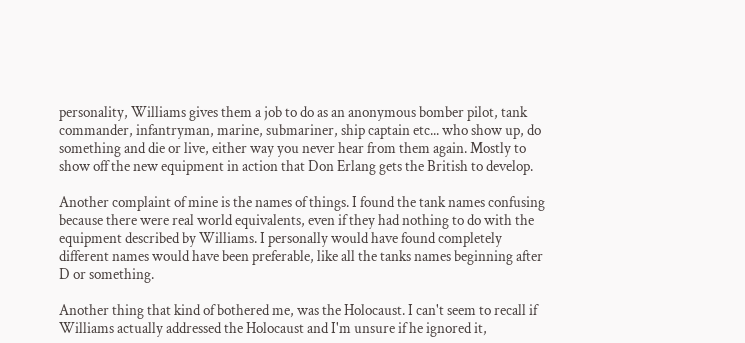personality, Williams gives them a job to do as an anonymous bomber pilot, tank commander, infantryman, marine, submariner, ship captain etc... who show up, do something and die or live, either way you never hear from them again. Mostly to show off the new equipment in action that Don Erlang gets the British to develop.

Another complaint of mine is the names of things. I found the tank names confusing because there were real world equivalents, even if they had nothing to do with the equipment described by Williams. I personally would have found completely different names would have been preferable, like all the tanks names beginning after D or something.

Another thing that kind of bothered me, was the Holocaust. I can't seem to recall if Williams actually addressed the Holocaust and I'm unsure if he ignored it,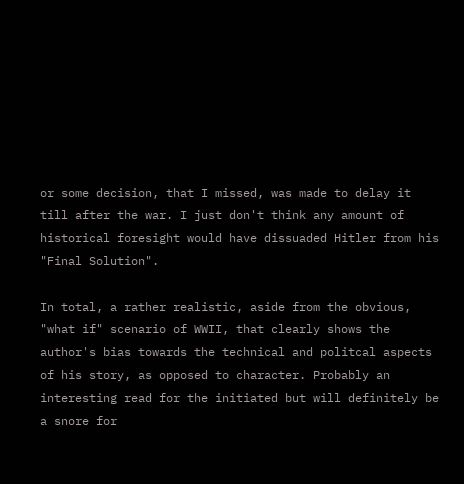or some decision, that I missed, was made to delay it till after the war. I just don't think any amount of historical foresight would have dissuaded Hitler from his "Final Solution".

In total, a rather realistic, aside from the obvious, "what if" scenario of WWII, that clearly shows the author's bias towards the technical and politcal aspects of his story, as opposed to character. Probably an interesting read for the initiated but will definitely be a snore for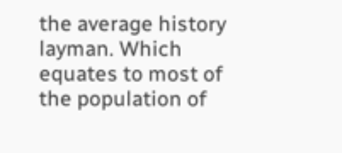the average history layman. Which equates to most of the population of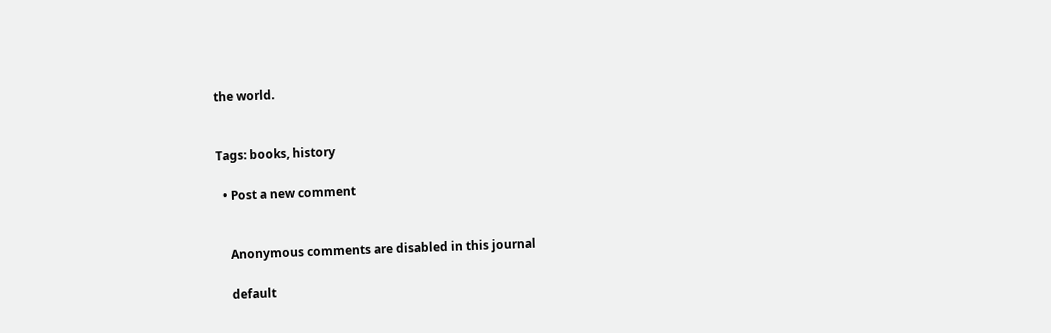the world.


Tags: books, history

  • Post a new comment


    Anonymous comments are disabled in this journal

    default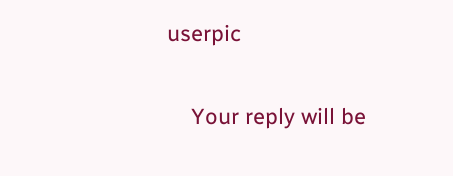userpic

    Your reply will be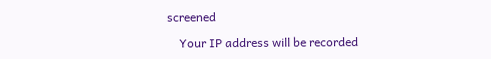screened

    Your IP address will be recorded